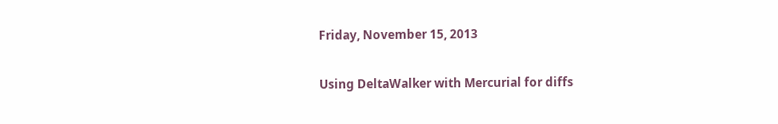Friday, November 15, 2013

Using DeltaWalker with Mercurial for diffs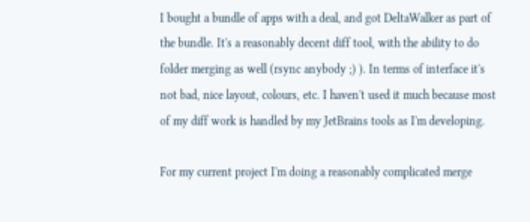I bought a bundle of apps with a deal, and got DeltaWalker as part of the bundle. It's a reasonably decent diff tool, with the ability to do folder merging as well (rsync anybody ;) ). In terms of interface it's not bad, nice layout, colours, etc. I haven't used it much because most of my diff work is handled by my JetBrains tools as I'm developing.

For my current project I'm doing a reasonably complicated merge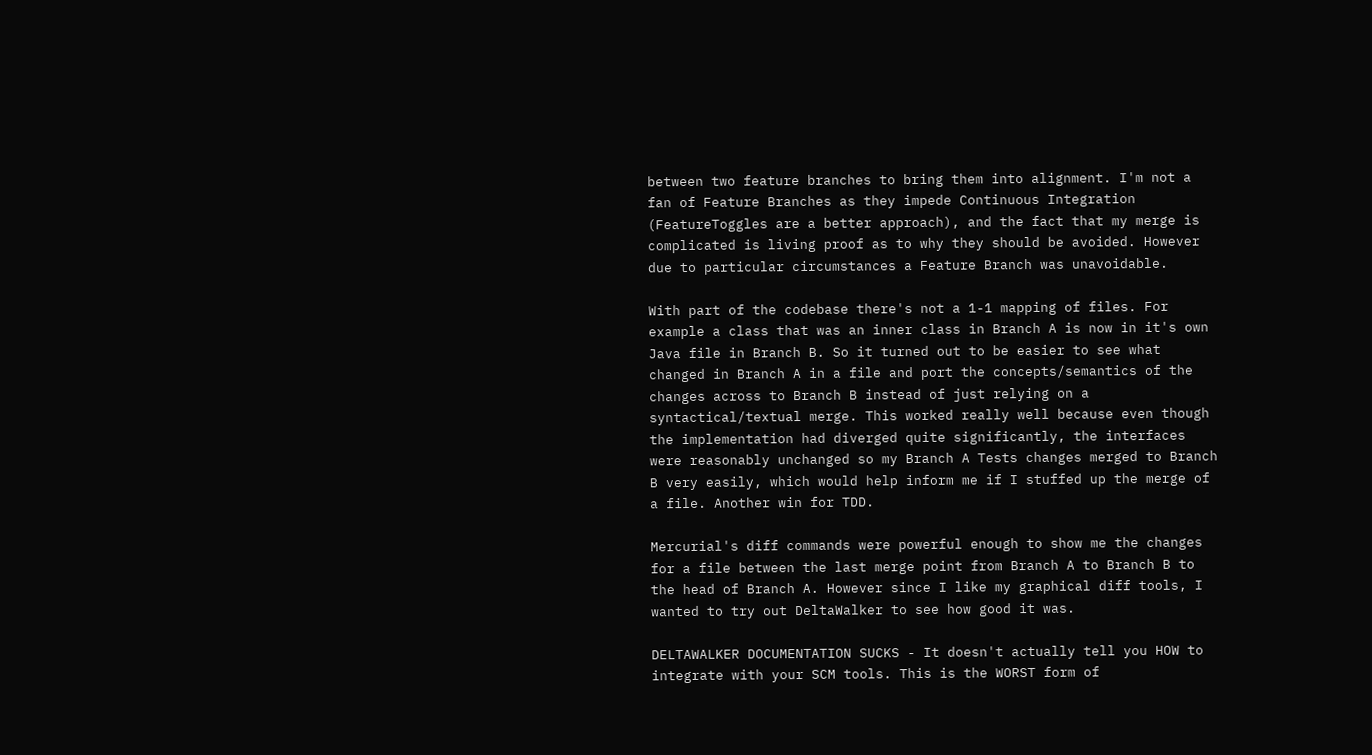between two feature branches to bring them into alignment. I'm not a fan of Feature Branches as they impede Continuous Integration (FeatureToggles are a better approach), and the fact that my merge is complicated is living proof as to why they should be avoided. However due to particular circumstances a Feature Branch was unavoidable.

With part of the codebase there's not a 1-1 mapping of files. For example a class that was an inner class in Branch A is now in it's own Java file in Branch B. So it turned out to be easier to see what changed in Branch A in a file and port the concepts/semantics of the changes across to Branch B instead of just relying on a syntactical/textual merge. This worked really well because even though the implementation had diverged quite significantly, the interfaces were reasonably unchanged so my Branch A Tests changes merged to Branch B very easily, which would help inform me if I stuffed up the merge of a file. Another win for TDD.

Mercurial's diff commands were powerful enough to show me the changes for a file between the last merge point from Branch A to Branch B to the head of Branch A. However since I like my graphical diff tools, I wanted to try out DeltaWalker to see how good it was.

DELTAWALKER DOCUMENTATION SUCKS - It doesn't actually tell you HOW to integrate with your SCM tools. This is the WORST form of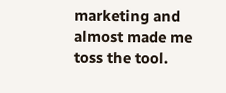marketing and almost made me toss the tool.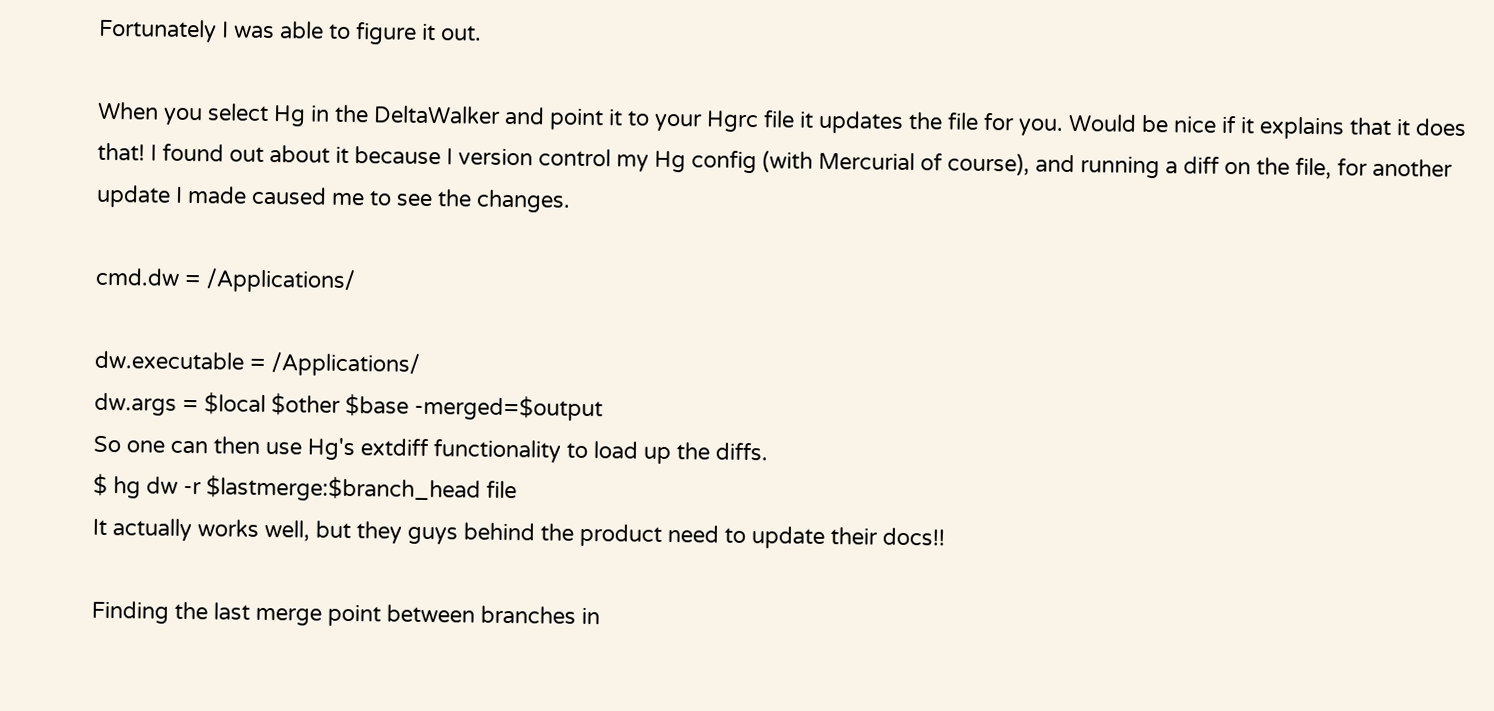Fortunately I was able to figure it out.

When you select Hg in the DeltaWalker and point it to your Hgrc file it updates the file for you. Would be nice if it explains that it does that! I found out about it because I version control my Hg config (with Mercurial of course), and running a diff on the file, for another update I made caused me to see the changes.

cmd.dw = /Applications/

dw.executable = /Applications/
dw.args = $local $other $base -merged=$output
So one can then use Hg's extdiff functionality to load up the diffs.
$ hg dw -r $lastmerge:$branch_head file
It actually works well, but they guys behind the product need to update their docs!!

Finding the last merge point between branches in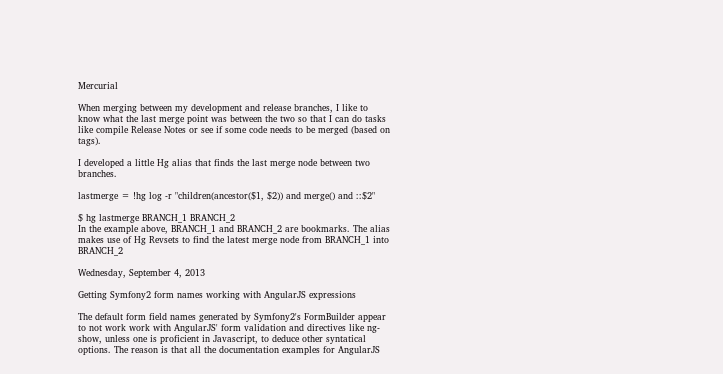Mercurial

When merging between my development and release branches, I like to know what the last merge point was between the two so that I can do tasks like compile Release Notes or see if some code needs to be merged (based on tags).

I developed a little Hg alias that finds the last merge node between two branches.

lastmerge = !hg log -r "children(ancestor($1, $2)) and merge() and ::$2"

$ hg lastmerge BRANCH_1 BRANCH_2
In the example above, BRANCH_1 and BRANCH_2 are bookmarks. The alias makes use of Hg Revsets to find the latest merge node from BRANCH_1 into BRANCH_2

Wednesday, September 4, 2013

Getting Symfony2 form names working with AngularJS expressions

The default form field names generated by Symfony2's FormBuilder appear to not work work with AngularJS' form validation and directives like ng-show, unless one is proficient in Javascript, to deduce other syntatical options. The reason is that all the documentation examples for AngularJS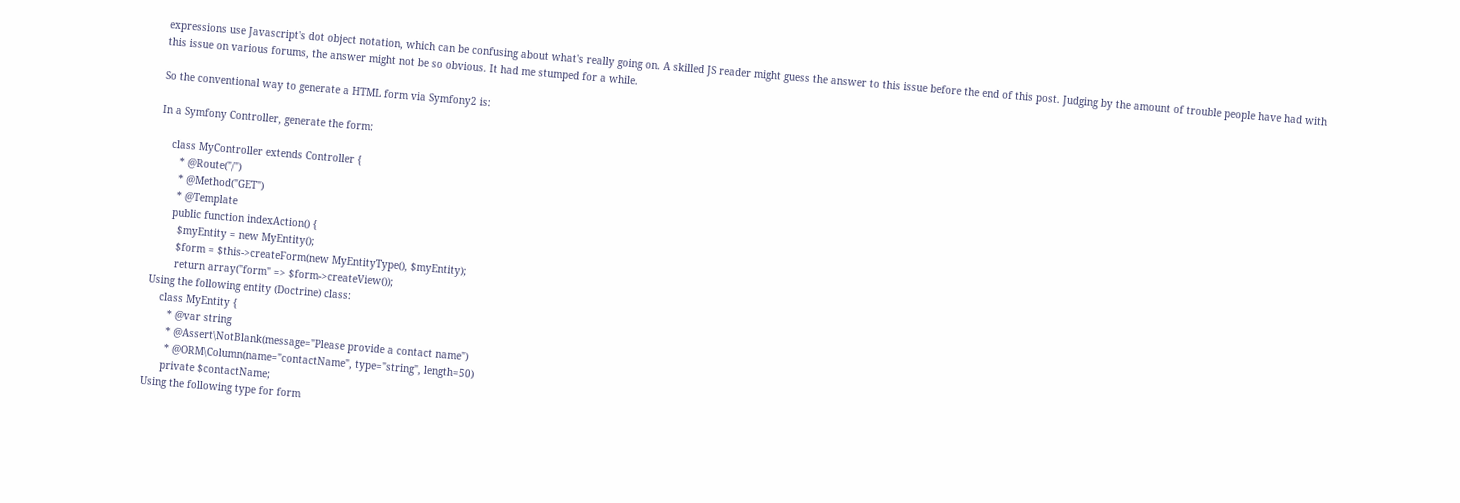expressions use Javascript's dot object notation, which can be confusing about what's really going on. A skilled JS reader might guess the answer to this issue before the end of this post. Judging by the amount of trouble people have had with this issue on various forums, the answer might not be so obvious. It had me stumped for a while.

So the conventional way to generate a HTML form via Symfony2 is:

In a Symfony Controller, generate the form:

    class MyController extends Controller {
       * @Route("/")
       * @Method("GET")
       * @Template
      public function indexAction() {
        $myEntity = new MyEntity();
        $form = $this->createForm(new MyEntityType(), $myEntity);
        return array("form" => $form->createView());
Using the following entity (Doctrine) class:
    class MyEntity {
       * @var string
       * @Assert\NotBlank(message="Please provide a contact name")
       * @ORM\Column(name="contactName", type="string", length=50)
      private $contactName;
Using the following type for form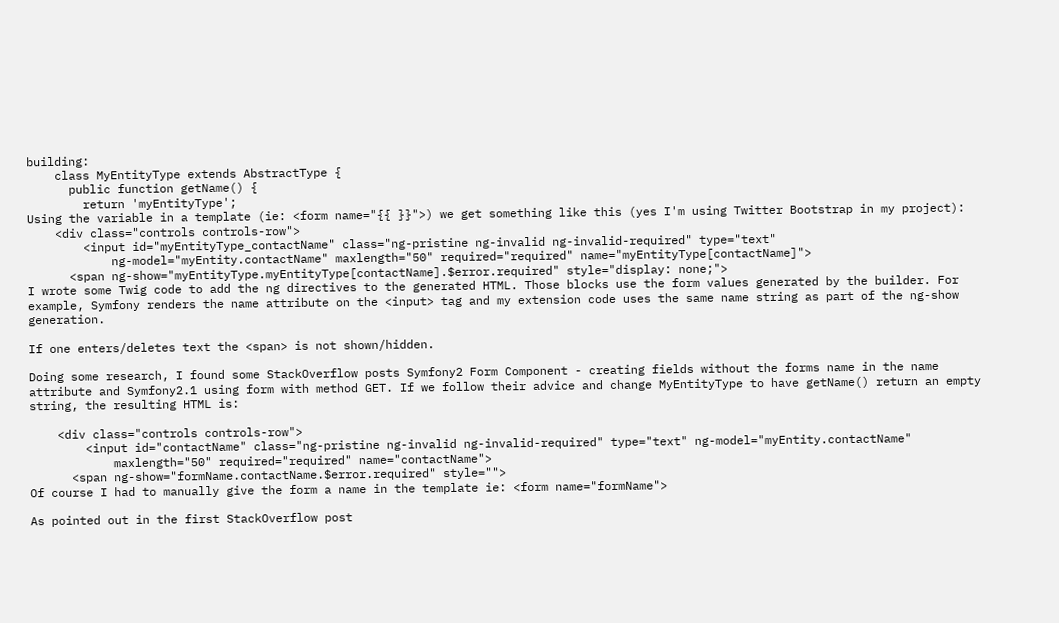building:
    class MyEntityType extends AbstractType {
      public function getName() {
        return 'myEntityType';
Using the variable in a template (ie: <form name="{{ }}">) we get something like this (yes I'm using Twitter Bootstrap in my project):
    <div class="controls controls-row">
        <input id="myEntityType_contactName" class="ng-pristine ng-invalid ng-invalid-required" type="text"
            ng-model="myEntity.contactName" maxlength="50" required="required" name="myEntityType[contactName]">
      <span ng-show="myEntityType.myEntityType[contactName].$error.required" style="display: none;">
I wrote some Twig code to add the ng directives to the generated HTML. Those blocks use the form values generated by the builder. For example, Symfony renders the name attribute on the <input> tag and my extension code uses the same name string as part of the ng-show generation.

If one enters/deletes text the <span> is not shown/hidden.

Doing some research, I found some StackOverflow posts Symfony2 Form Component - creating fields without the forms name in the name attribute and Symfony2.1 using form with method GET. If we follow their advice and change MyEntityType to have getName() return an empty string, the resulting HTML is:

    <div class="controls controls-row">
        <input id="contactName" class="ng-pristine ng-invalid ng-invalid-required" type="text" ng-model="myEntity.contactName"
            maxlength="50" required="required" name="contactName">
      <span ng-show="formName.contactName.$error.required" style="">
Of course I had to manually give the form a name in the template ie: <form name="formName">

As pointed out in the first StackOverflow post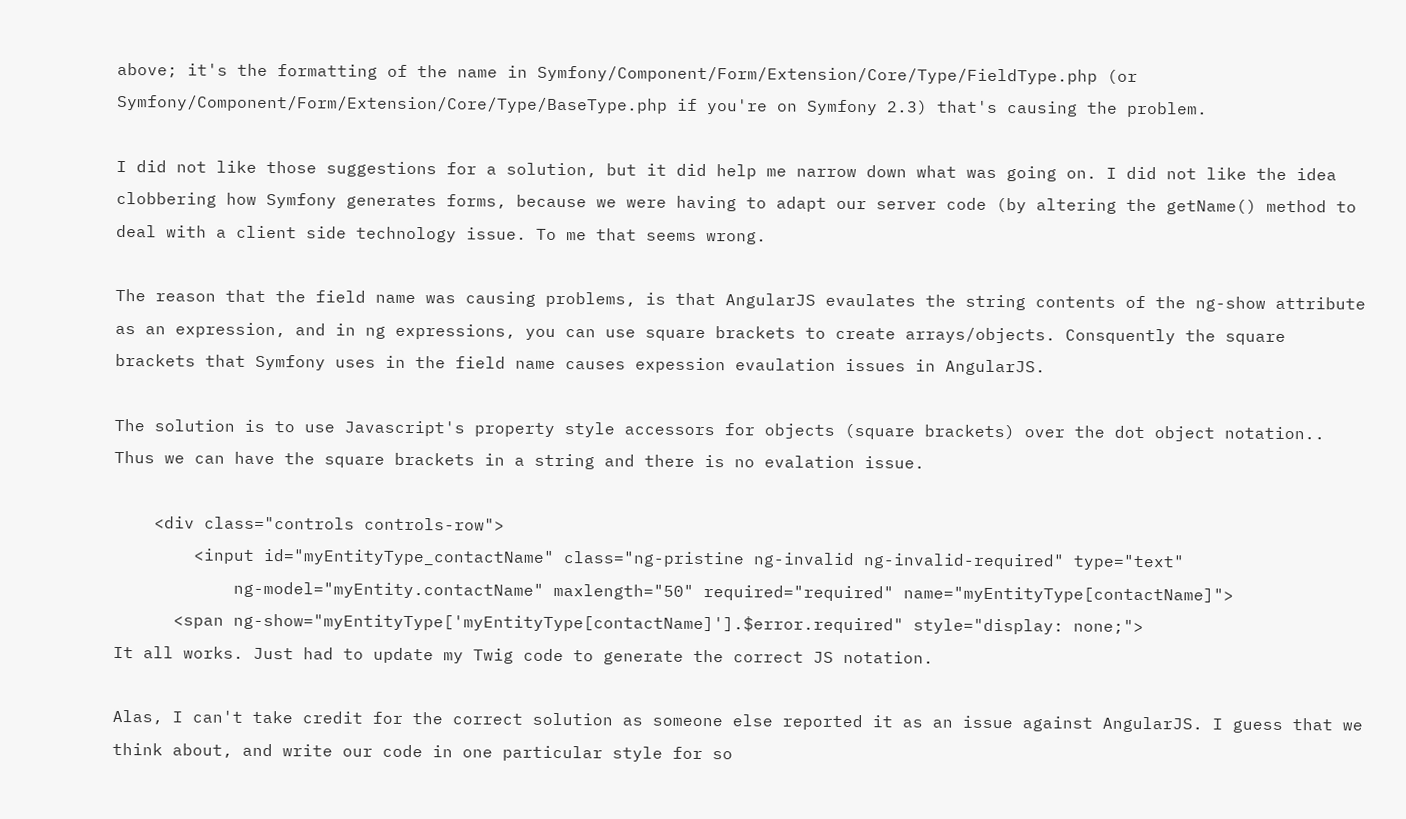above; it's the formatting of the name in Symfony/Component/Form/Extension/Core/Type/FieldType.php (or Symfony/Component/Form/Extension/Core/Type/BaseType.php if you're on Symfony 2.3) that's causing the problem.

I did not like those suggestions for a solution, but it did help me narrow down what was going on. I did not like the idea clobbering how Symfony generates forms, because we were having to adapt our server code (by altering the getName() method to deal with a client side technology issue. To me that seems wrong.

The reason that the field name was causing problems, is that AngularJS evaulates the string contents of the ng-show attribute as an expression, and in ng expressions, you can use square brackets to create arrays/objects. Consquently the square brackets that Symfony uses in the field name causes expession evaulation issues in AngularJS.

The solution is to use Javascript's property style accessors for objects (square brackets) over the dot object notation.. Thus we can have the square brackets in a string and there is no evalation issue.

    <div class="controls controls-row">
        <input id="myEntityType_contactName" class="ng-pristine ng-invalid ng-invalid-required" type="text"
            ng-model="myEntity.contactName" maxlength="50" required="required" name="myEntityType[contactName]">
      <span ng-show="myEntityType['myEntityType[contactName]'].$error.required" style="display: none;">
It all works. Just had to update my Twig code to generate the correct JS notation.

Alas, I can't take credit for the correct solution as someone else reported it as an issue against AngularJS. I guess that we think about, and write our code in one particular style for so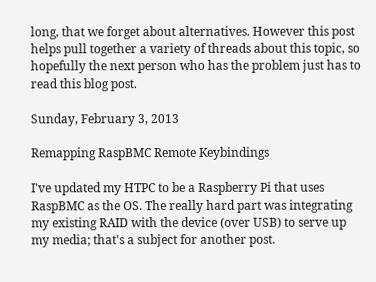long, that we forget about alternatives. However this post helps pull together a variety of threads about this topic, so hopefully the next person who has the problem just has to read this blog post.

Sunday, February 3, 2013

Remapping RaspBMC Remote Keybindings

I've updated my HTPC to be a Raspberry Pi that uses RaspBMC as the OS. The really hard part was integrating my existing RAID with the device (over USB) to serve up my media; that's a subject for another post.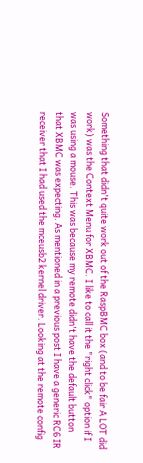Something that didn't quite work out of the RaspBMC box (and to be fair A LOT did work) was the Context Menu for XBMC. I like to call it the "right click" option if I was using a mouse. This was because my remote didn't have the default button that XBMC was expecting. As mentioned in a previous post I have a generic RC6 IR receiver that I had used the mceusb2 kernel driver. Looking at the remote config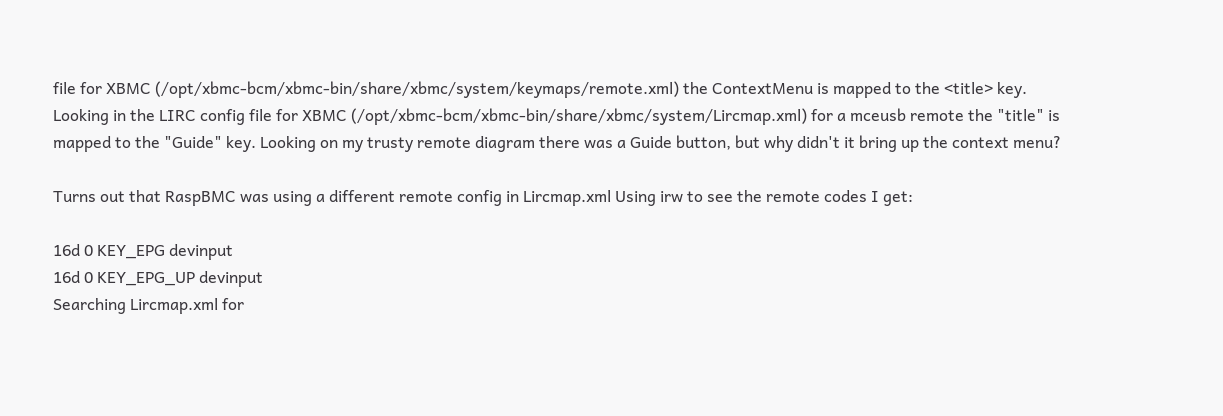file for XBMC (/opt/xbmc-bcm/xbmc-bin/share/xbmc/system/keymaps/remote.xml) the ContextMenu is mapped to the <title> key. Looking in the LIRC config file for XBMC (/opt/xbmc-bcm/xbmc-bin/share/xbmc/system/Lircmap.xml) for a mceusb remote the "title" is mapped to the "Guide" key. Looking on my trusty remote diagram there was a Guide button, but why didn't it bring up the context menu?

Turns out that RaspBMC was using a different remote config in Lircmap.xml Using irw to see the remote codes I get:

16d 0 KEY_EPG devinput
16d 0 KEY_EPG_UP devinput
Searching Lircmap.xml for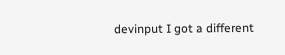devinput I got a different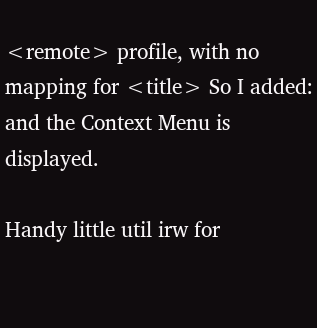<remote> profile, with no mapping for <title> So I added:
and the Context Menu is displayed.

Handy little util irw for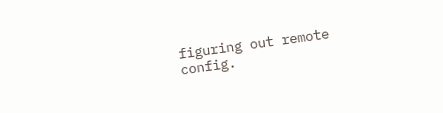figuring out remote config.